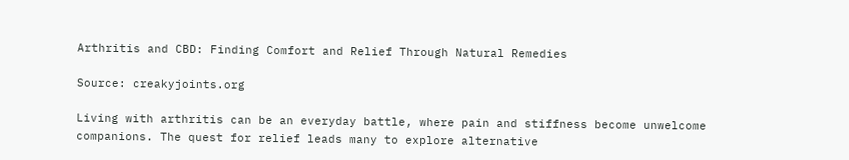Arthritis and CBD: Finding Comfort and Relief Through Natural Remedies

Source: creakyjoints.org

Living with arthritis can be an everyday battle, where pain and stiffness become unwelcome companions. The quest for relief leads many to explore alternative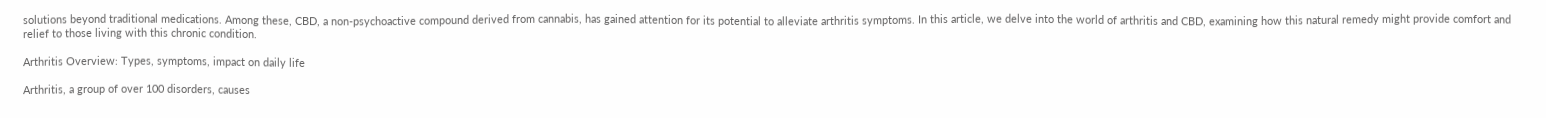solutions beyond traditional medications. Among these, CBD, a non-psychoactive compound derived from cannabis, has gained attention for its potential to alleviate arthritis symptoms. In this article, we delve into the world of arthritis and CBD, examining how this natural remedy might provide comfort and relief to those living with this chronic condition.

Arthritis Overview: Types, symptoms, impact on daily life

Arthritis, a group of over 100 disorders, causes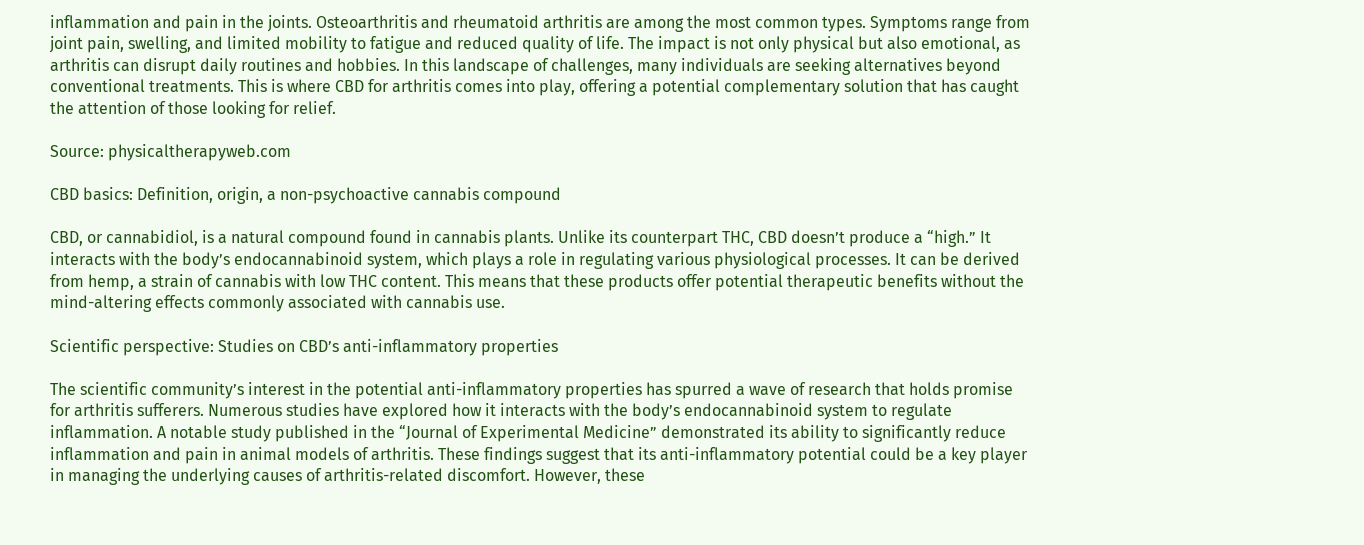inflammation and pain in the joints. Osteoarthritis and rheumatoid arthritis are among the most common types. Symptoms range from joint pain, swelling, and limited mobility to fatigue and reduced quality of life. The impact is not only physical but also emotional, as arthritis can disrupt daily routines and hobbies. In this landscape of challenges, many individuals are seeking alternatives beyond conventional treatments. This is where CBD for arthritis comes into play, offering a potential complementary solution that has caught the attention of those looking for relief.

Source: physicaltherapyweb.com

CBD basics: Definition, origin, a non-psychoactive cannabis compound

CBD, or cannabidiol, is a natural compound found in cannabis plants. Unlike its counterpart THC, CBD doesn’t produce a “high.” It interacts with the body’s endocannabinoid system, which plays a role in regulating various physiological processes. It can be derived from hemp, a strain of cannabis with low THC content. This means that these products offer potential therapeutic benefits without the mind-altering effects commonly associated with cannabis use.

Scientific perspective: Studies on CBD’s anti-inflammatory properties

The scientific community’s interest in the potential anti-inflammatory properties has spurred a wave of research that holds promise for arthritis sufferers. Numerous studies have explored how it interacts with the body’s endocannabinoid system to regulate inflammation. A notable study published in the “Journal of Experimental Medicine” demonstrated its ability to significantly reduce inflammation and pain in animal models of arthritis. These findings suggest that its anti-inflammatory potential could be a key player in managing the underlying causes of arthritis-related discomfort. However, these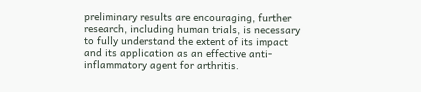preliminary results are encouraging, further research, including human trials, is necessary to fully understand the extent of its impact and its application as an effective anti-inflammatory agent for arthritis.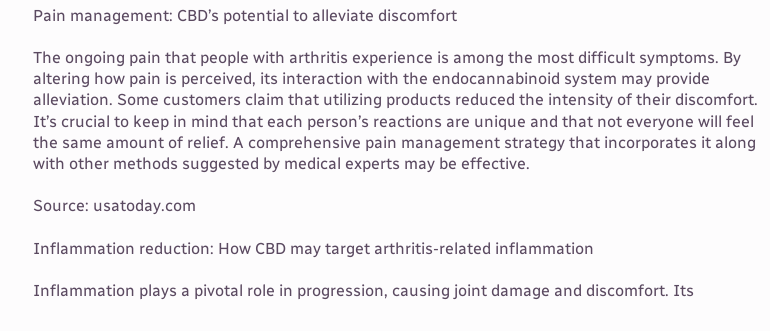Pain management: CBD’s potential to alleviate discomfort

The ongoing pain that people with arthritis experience is among the most difficult symptoms. By altering how pain is perceived, its interaction with the endocannabinoid system may provide alleviation. Some customers claim that utilizing products reduced the intensity of their discomfort. It’s crucial to keep in mind that each person’s reactions are unique and that not everyone will feel the same amount of relief. A comprehensive pain management strategy that incorporates it along with other methods suggested by medical experts may be effective.

Source: usatoday.com

Inflammation reduction: How CBD may target arthritis-related inflammation

Inflammation plays a pivotal role in progression, causing joint damage and discomfort. Its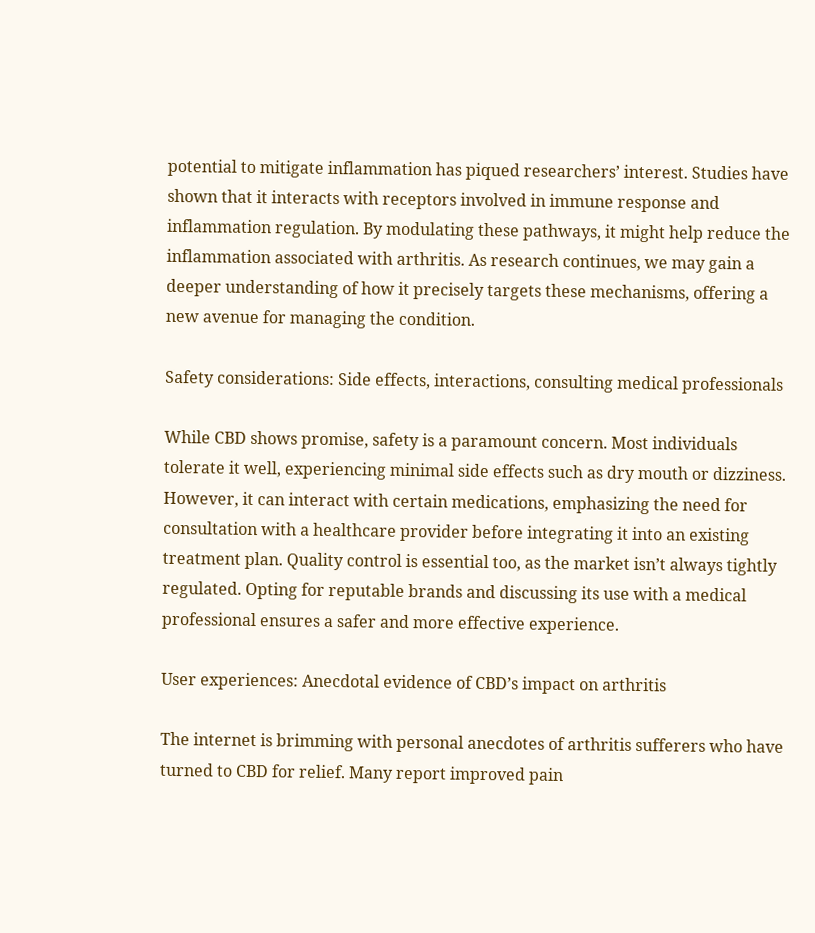potential to mitigate inflammation has piqued researchers’ interest. Studies have shown that it interacts with receptors involved in immune response and inflammation regulation. By modulating these pathways, it might help reduce the inflammation associated with arthritis. As research continues, we may gain a deeper understanding of how it precisely targets these mechanisms, offering a new avenue for managing the condition.

Safety considerations: Side effects, interactions, consulting medical professionals

While CBD shows promise, safety is a paramount concern. Most individuals tolerate it well, experiencing minimal side effects such as dry mouth or dizziness. However, it can interact with certain medications, emphasizing the need for consultation with a healthcare provider before integrating it into an existing treatment plan. Quality control is essential too, as the market isn’t always tightly regulated. Opting for reputable brands and discussing its use with a medical professional ensures a safer and more effective experience.

User experiences: Anecdotal evidence of CBD’s impact on arthritis

The internet is brimming with personal anecdotes of arthritis sufferers who have turned to CBD for relief. Many report improved pain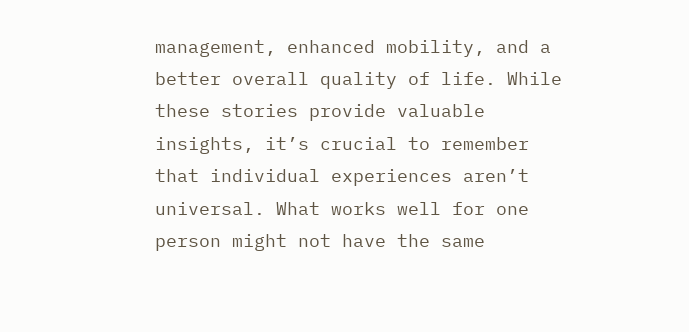management, enhanced mobility, and a better overall quality of life. While these stories provide valuable insights, it’s crucial to remember that individual experiences aren’t universal. What works well for one person might not have the same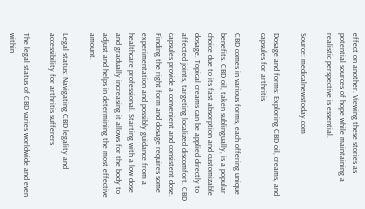effect on another. Viewing these stories as potential sources of hope while maintaining a realistic perspective is essential.

Source: medicalnewstoday.com

Dosage and forms: Exploring CBD oil, creams, and capsules for arthritis

CBD comes in various forms, each offering unique benefits. CBD oil, taken sublingually, is a popular choice due to its fast absorption and customizable dosage. Topical creams can be applied directly to affected joints, targeting localized discomfort. CBD capsules provide a convenient and consistent dose. Finding the right form and dosage requires some experimentation and possibly guidance from a healthcare professional. Starting with a low dose and gradually increasing it allows for the body to adjust and helps in determining the most effective amount.

Legal status: Navigating CBD legality and accessibility for arthritis sufferers

The legal status of CBD varies worldwide and even within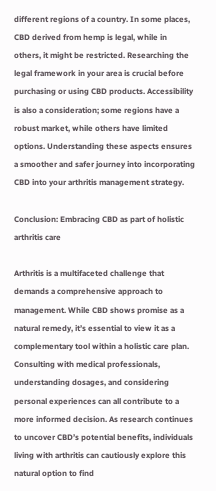different regions of a country. In some places, CBD derived from hemp is legal, while in others, it might be restricted. Researching the legal framework in your area is crucial before purchasing or using CBD products. Accessibility is also a consideration; some regions have a robust market, while others have limited options. Understanding these aspects ensures a smoother and safer journey into incorporating CBD into your arthritis management strategy.

Conclusion: Embracing CBD as part of holistic arthritis care

Arthritis is a multifaceted challenge that demands a comprehensive approach to management. While CBD shows promise as a natural remedy, it’s essential to view it as a complementary tool within a holistic care plan. Consulting with medical professionals, understanding dosages, and considering personal experiences can all contribute to a more informed decision. As research continues to uncover CBD’s potential benefits, individuals living with arthritis can cautiously explore this natural option to find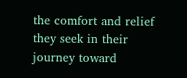the comfort and relief they seek in their journey toward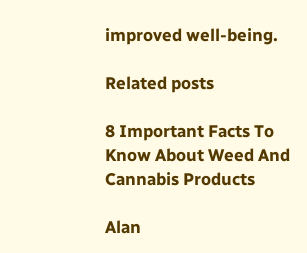improved well-being.

Related posts

8 Important Facts To Know About Weed And Cannabis Products

Alan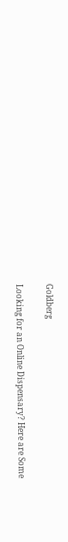Goldberg

Looking for an Online Dispensary? Here are Some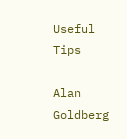Useful Tips

Alan Goldberg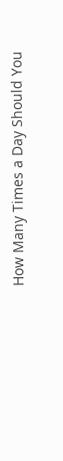How Many Times a Day Should You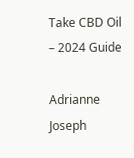Take CBD Oil – 2024 Guide

Adrianne Joseph